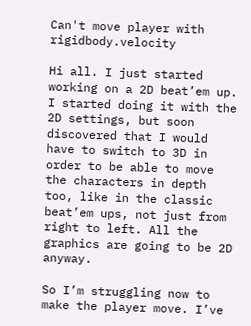Can't move player with rigidbody.velocity

Hi all. I just started working on a 2D beat’em up. I started doing it with the 2D settings, but soon discovered that I would have to switch to 3D in order to be able to move the characters in depth too, like in the classic beat’em ups, not just from right to left. All the graphics are going to be 2D anyway.

So I’m struggling now to make the player move. I’ve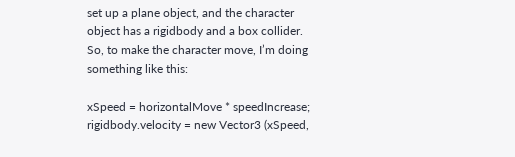set up a plane object, and the character object has a rigidbody and a box collider. So, to make the character move, I’m doing something like this:

xSpeed = horizontalMove * speedIncrease;
rigidbody.velocity = new Vector3 (xSpeed,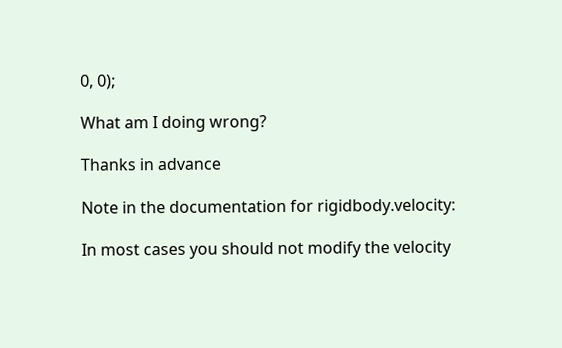0, 0);

What am I doing wrong?

Thanks in advance

Note in the documentation for rigidbody.velocity:

In most cases you should not modify the velocity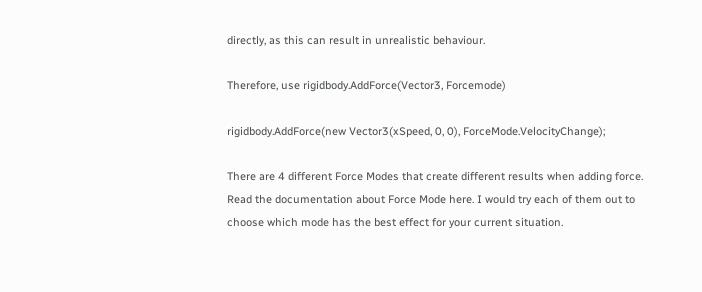directly, as this can result in unrealistic behaviour.

Therefore, use rigidbody.AddForce(Vector3, Forcemode)

rigidbody.AddForce(new Vector3(xSpeed, 0, 0), ForceMode.VelocityChange);

There are 4 different Force Modes that create different results when adding force. Read the documentation about Force Mode here. I would try each of them out to choose which mode has the best effect for your current situation.